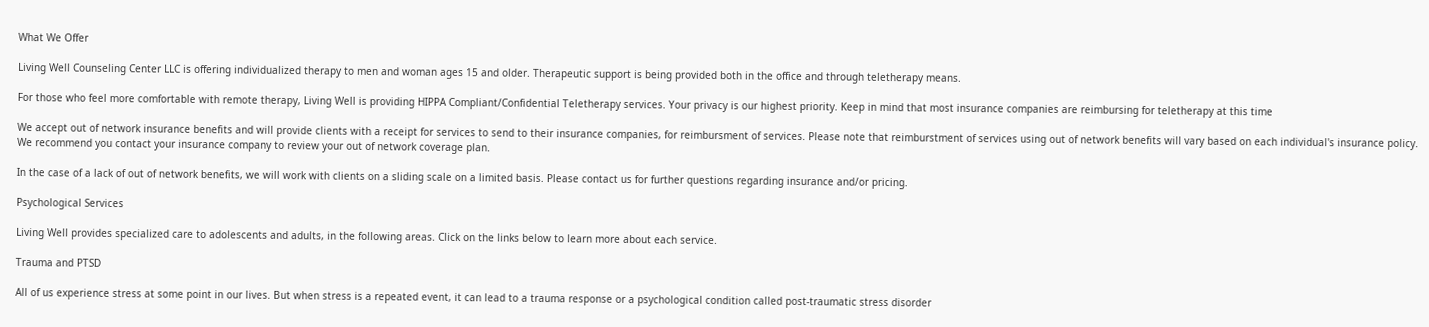What We Offer

Living Well Counseling Center LLC is offering individualized therapy to men and woman ages 15 and older. Therapeutic support is being provided both in the office and through teletherapy means.

For those who feel more comfortable with remote therapy, Living Well is providing HIPPA Compliant/Confidential Teletherapy services. Your privacy is our highest priority. Keep in mind that most insurance companies are reimbursing for teletherapy at this time

We accept out of network insurance benefits and will provide clients with a receipt for services to send to their insurance companies, for reimbursment of services. Please note that reimburstment of services using out of network benefits will vary based on each individual's insurance policy. We recommend you contact your insurance company to review your out of network coverage plan.

In the case of a lack of out of network benefits, we will work with clients on a sliding scale on a limited basis. Please contact us for further questions regarding insurance and/or pricing.

Psychological Services

Living Well provides specialized care to adolescents and adults, in the following areas. Click on the links below to learn more about each service.

Trauma and PTSD

All of us experience stress at some point in our lives. But when stress is a repeated event, it can lead to a trauma response or a psychological condition called post-traumatic stress disorder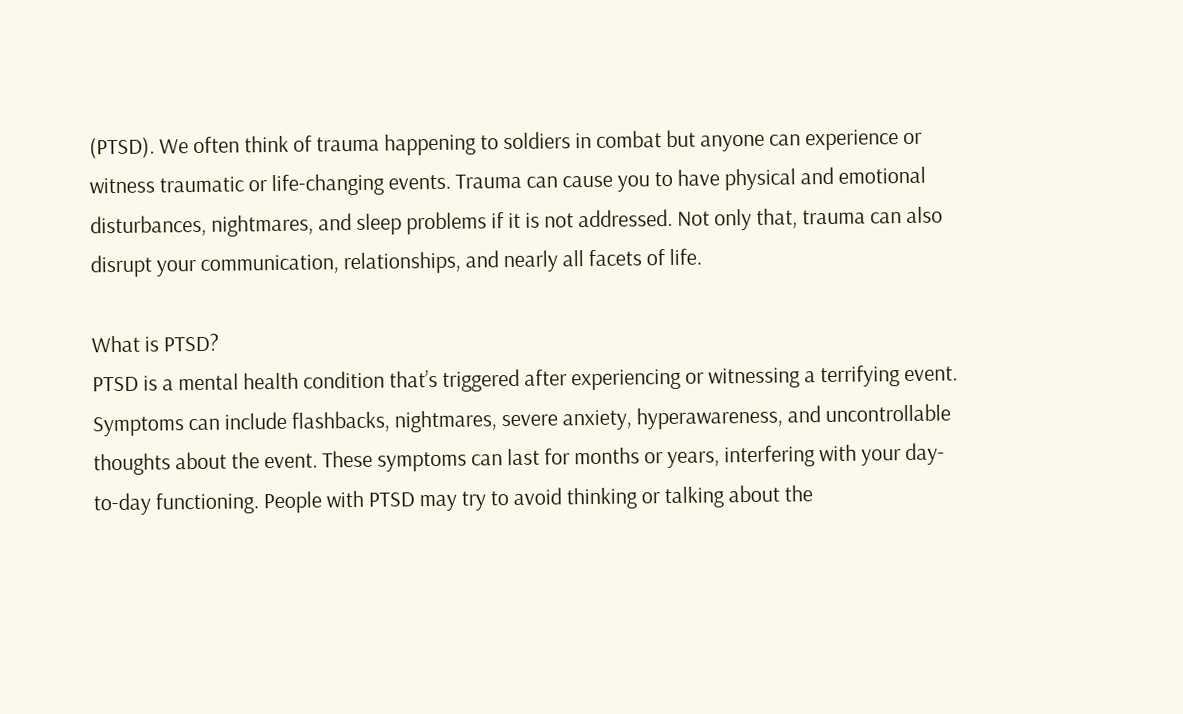(PTSD). We often think of trauma happening to soldiers in combat but anyone can experience or witness traumatic or life-changing events. Trauma can cause you to have physical and emotional disturbances, nightmares, and sleep problems if it is not addressed. Not only that, trauma can also disrupt your communication, relationships, and nearly all facets of life.

What is PTSD?
PTSD is a mental health condition that’s triggered after experiencing or witnessing a terrifying event. Symptoms can include flashbacks, nightmares, severe anxiety, hyperawareness, and uncontrollable thoughts about the event. These symptoms can last for months or years, interfering with your day-to-day functioning. People with PTSD may try to avoid thinking or talking about the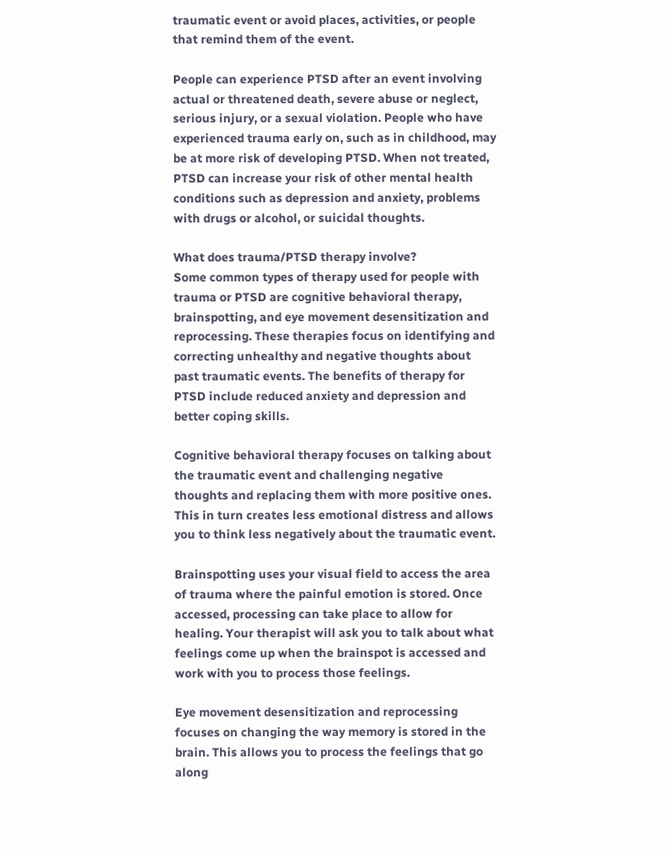traumatic event or avoid places, activities, or people that remind them of the event.

People can experience PTSD after an event involving actual or threatened death, severe abuse or neglect, serious injury, or a sexual violation. People who have experienced trauma early on, such as in childhood, may be at more risk of developing PTSD. When not treated, PTSD can increase your risk of other mental health conditions such as depression and anxiety, problems with drugs or alcohol, or suicidal thoughts.

What does trauma/PTSD therapy involve?
Some common types of therapy used for people with trauma or PTSD are cognitive behavioral therapy, brainspotting, and eye movement desensitization and reprocessing. These therapies focus on identifying and correcting unhealthy and negative thoughts about past traumatic events. The benefits of therapy for PTSD include reduced anxiety and depression and better coping skills.

Cognitive behavioral therapy focuses on talking about the traumatic event and challenging negative thoughts and replacing them with more positive ones. This in turn creates less emotional distress and allows you to think less negatively about the traumatic event.

Brainspotting uses your visual field to access the area of trauma where the painful emotion is stored. Once accessed, processing can take place to allow for healing. Your therapist will ask you to talk about what feelings come up when the brainspot is accessed and work with you to process those feelings.

Eye movement desensitization and reprocessing focuses on changing the way memory is stored in the brain. This allows you to process the feelings that go along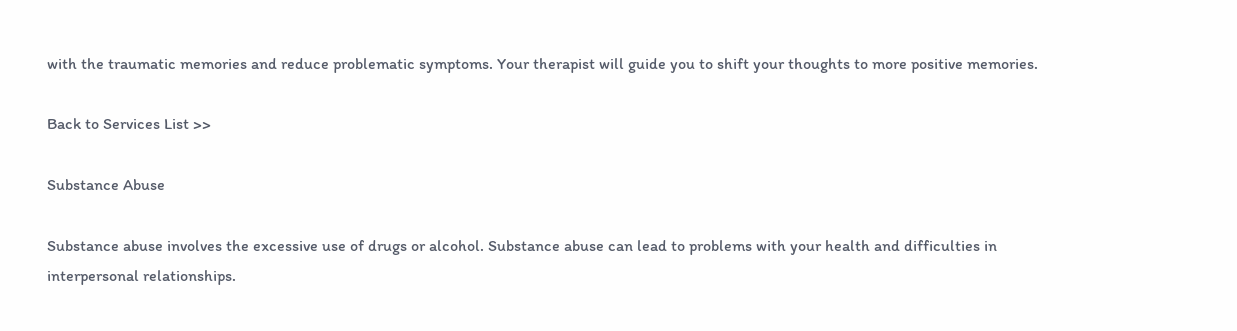with the traumatic memories and reduce problematic symptoms. Your therapist will guide you to shift your thoughts to more positive memories.

Back to Services List >>

Substance Abuse

Substance abuse involves the excessive use of drugs or alcohol. Substance abuse can lead to problems with your health and difficulties in interpersonal relationships.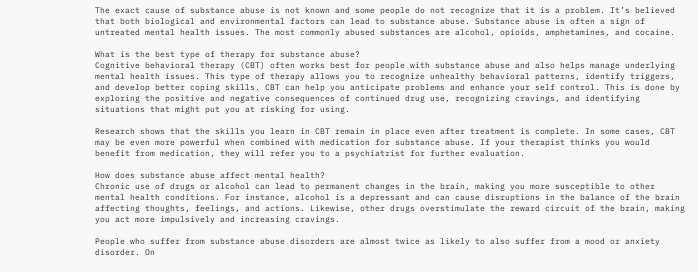The exact cause of substance abuse is not known and some people do not recognize that it is a problem. It’s believed that both biological and environmental factors can lead to substance abuse. Substance abuse is often a sign of untreated mental health issues. The most commonly abused substances are alcohol, opioids, amphetamines, and cocaine.

What is the best type of therapy for substance abuse?
Cognitive behavioral therapy (CBT) often works best for people with substance abuse and also helps manage underlying mental health issues. This type of therapy allows you to recognize unhealthy behavioral patterns, identify triggers, and develop better coping skills. CBT can help you anticipate problems and enhance your self control. This is done by exploring the positive and negative consequences of continued drug use, recognizing cravings, and identifying situations that might put you at risking for using.

Research shows that the skills you learn in CBT remain in place even after treatment is complete. In some cases, CBT may be even more powerful when combined with medication for substance abuse. If your therapist thinks you would benefit from medication, they will refer you to a psychiatrist for further evaluation.

How does substance abuse affect mental health?
Chronic use of drugs or alcohol can lead to permanent changes in the brain, making you more susceptible to other mental health conditions. For instance, alcohol is a depressant and can cause disruptions in the balance of the brain affecting thoughts, feelings, and actions. Likewise, other drugs overstimulate the reward circuit of the brain, making you act more impulsively and increasing cravings.

People who suffer from substance abuse disorders are almost twice as likely to also suffer from a mood or anxiety disorder. On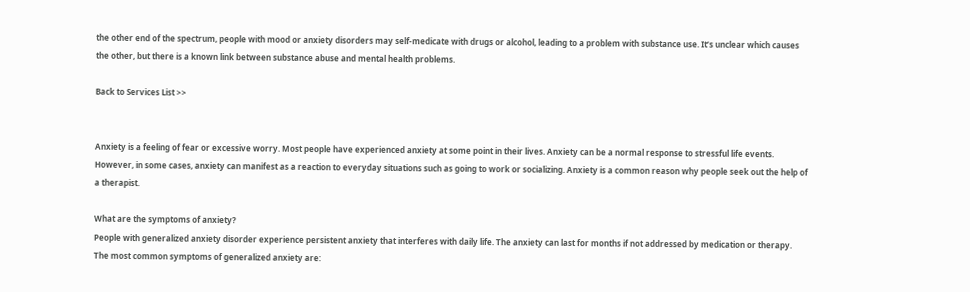the other end of the spectrum, people with mood or anxiety disorders may self-medicate with drugs or alcohol, leading to a problem with substance use. It’s unclear which causes the other, but there is a known link between substance abuse and mental health problems.

Back to Services List >>


Anxiety is a feeling of fear or excessive worry. Most people have experienced anxiety at some point in their lives. Anxiety can be a normal response to stressful life events. However, in some cases, anxiety can manifest as a reaction to everyday situations such as going to work or socializing. Anxiety is a common reason why people seek out the help of a therapist.

What are the symptoms of anxiety?
People with generalized anxiety disorder experience persistent anxiety that interferes with daily life. The anxiety can last for months if not addressed by medication or therapy. The most common symptoms of generalized anxiety are: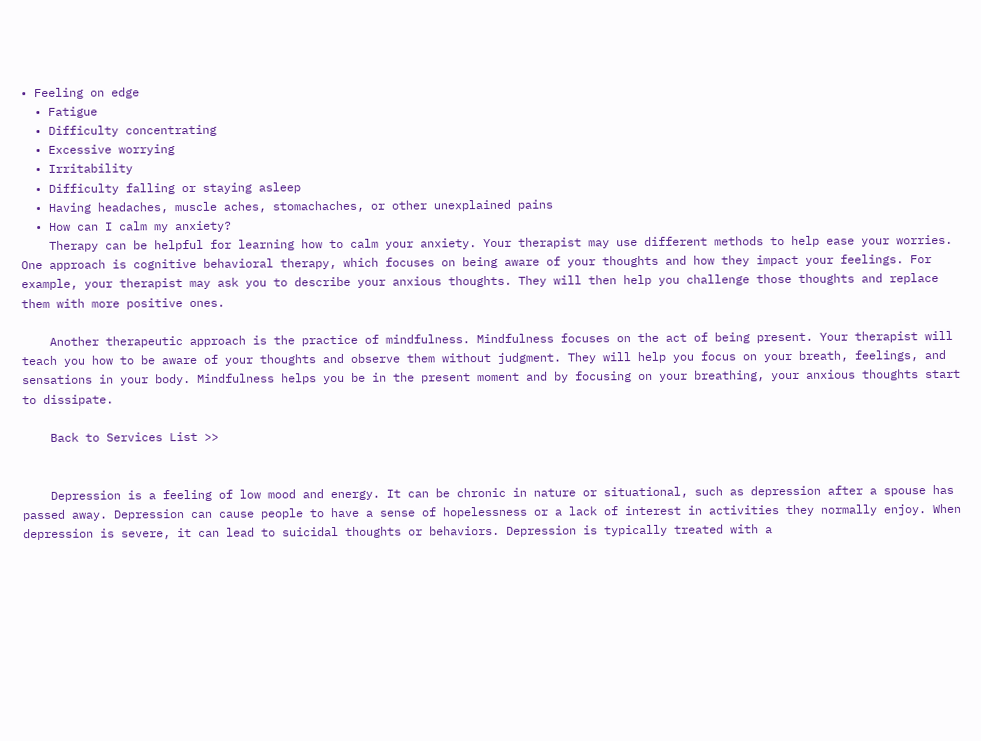• Feeling on edge
  • Fatigue
  • Difficulty concentrating
  • Excessive worrying
  • Irritability
  • Difficulty falling or staying asleep
  • Having headaches, muscle aches, stomachaches, or other unexplained pains
  • How can I calm my anxiety?
    Therapy can be helpful for learning how to calm your anxiety. Your therapist may use different methods to help ease your worries. One approach is cognitive behavioral therapy, which focuses on being aware of your thoughts and how they impact your feelings. For example, your therapist may ask you to describe your anxious thoughts. They will then help you challenge those thoughts and replace them with more positive ones.

    Another therapeutic approach is the practice of mindfulness. Mindfulness focuses on the act of being present. Your therapist will teach you how to be aware of your thoughts and observe them without judgment. They will help you focus on your breath, feelings, and sensations in your body. Mindfulness helps you be in the present moment and by focusing on your breathing, your anxious thoughts start to dissipate.

    Back to Services List >>


    Depression is a feeling of low mood and energy. It can be chronic in nature or situational, such as depression after a spouse has passed away. Depression can cause people to have a sense of hopelessness or a lack of interest in activities they normally enjoy. When depression is severe, it can lead to suicidal thoughts or behaviors. Depression is typically treated with a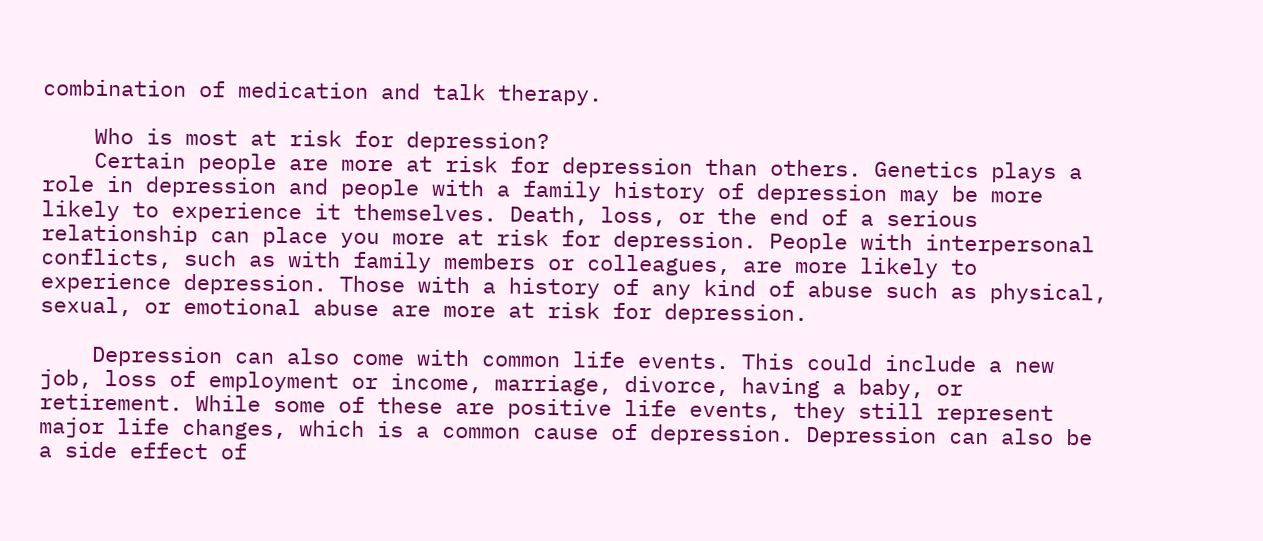combination of medication and talk therapy.

    Who is most at risk for depression?
    Certain people are more at risk for depression than others. Genetics plays a role in depression and people with a family history of depression may be more likely to experience it themselves. Death, loss, or the end of a serious relationship can place you more at risk for depression. People with interpersonal conflicts, such as with family members or colleagues, are more likely to experience depression. Those with a history of any kind of abuse such as physical, sexual, or emotional abuse are more at risk for depression.

    Depression can also come with common life events. This could include a new job, loss of employment or income, marriage, divorce, having a baby, or retirement. While some of these are positive life events, they still represent major life changes, which is a common cause of depression. Depression can also be a side effect of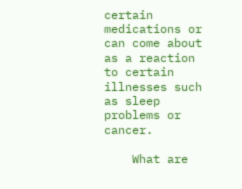certain medications or can come about as a reaction to certain illnesses such as sleep problems or cancer.

    What are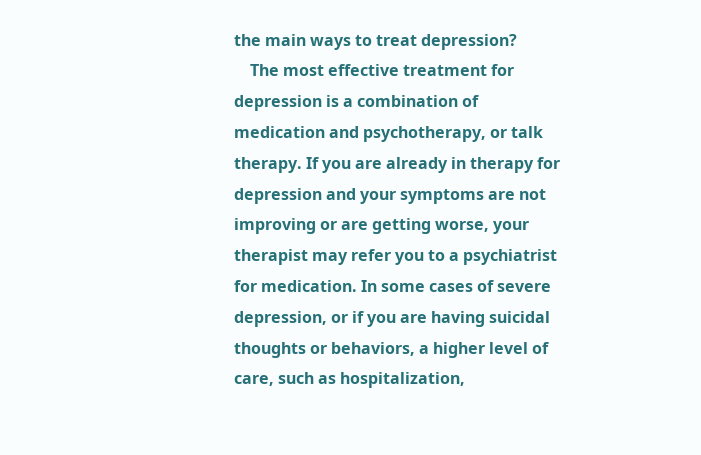the main ways to treat depression?
    The most effective treatment for depression is a combination of medication and psychotherapy, or talk therapy. If you are already in therapy for depression and your symptoms are not improving or are getting worse, your therapist may refer you to a psychiatrist for medication. In some cases of severe depression, or if you are having suicidal thoughts or behaviors, a higher level of care, such as hospitalization,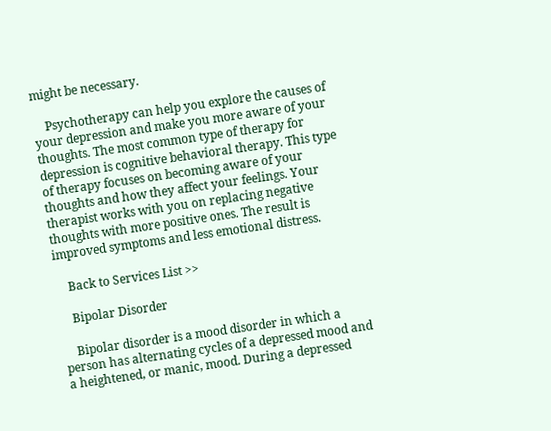might be necessary.

    Psychotherapy can help you explore the causes of your depression and make you more aware of your thoughts. The most common type of therapy for depression is cognitive behavioral therapy. This type of therapy focuses on becoming aware of your thoughts and how they affect your feelings. Your therapist works with you on replacing negative thoughts with more positive ones. The result is improved symptoms and less emotional distress.

    Back to Services List >>

    Bipolar Disorder

    Bipolar disorder is a mood disorder in which a person has alternating cycles of a depressed mood and a heightened, or manic, mood. During a depressed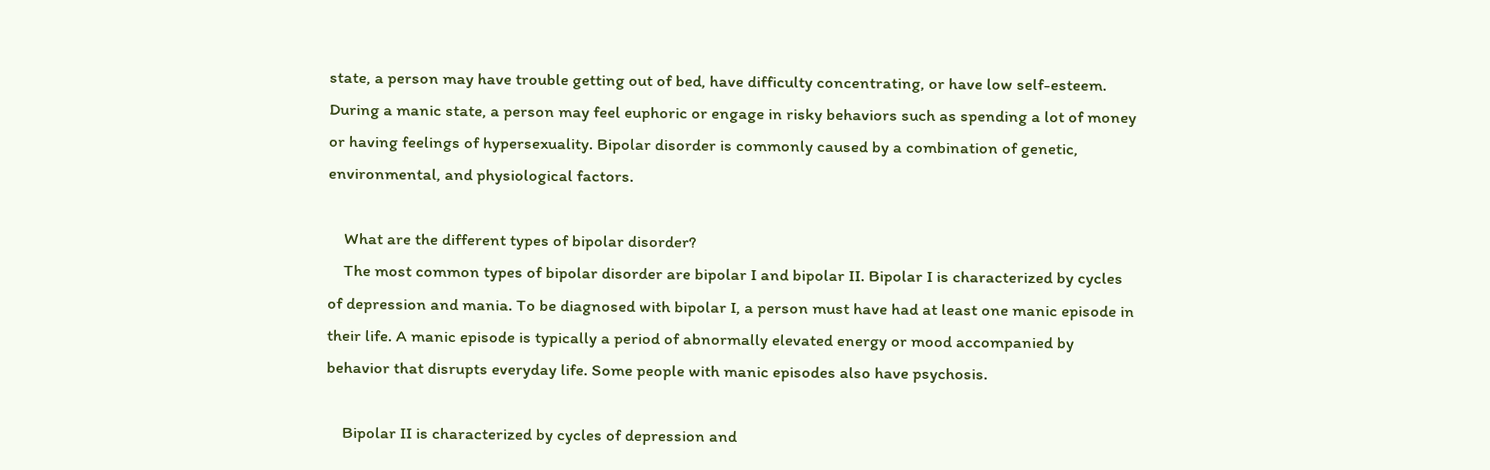state, a person may have trouble getting out of bed, have difficulty concentrating, or have low self-esteem. During a manic state, a person may feel euphoric or engage in risky behaviors such as spending a lot of money or having feelings of hypersexuality. Bipolar disorder is commonly caused by a combination of genetic, environmental, and physiological factors.

    What are the different types of bipolar disorder?
    The most common types of bipolar disorder are bipolar I and bipolar II. Bipolar I is characterized by cycles of depression and mania. To be diagnosed with bipolar I, a person must have had at least one manic episode in their life. A manic episode is typically a period of abnormally elevated energy or mood accompanied by behavior that disrupts everyday life. Some people with manic episodes also have psychosis.

    Bipolar II is characterized by cycles of depression and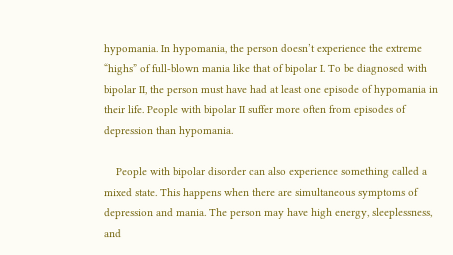hypomania. In hypomania, the person doesn’t experience the extreme “highs” of full-blown mania like that of bipolar I. To be diagnosed with bipolar II, the person must have had at least one episode of hypomania in their life. People with bipolar II suffer more often from episodes of depression than hypomania.

    People with bipolar disorder can also experience something called a mixed state. This happens when there are simultaneous symptoms of depression and mania. The person may have high energy, sleeplessness, and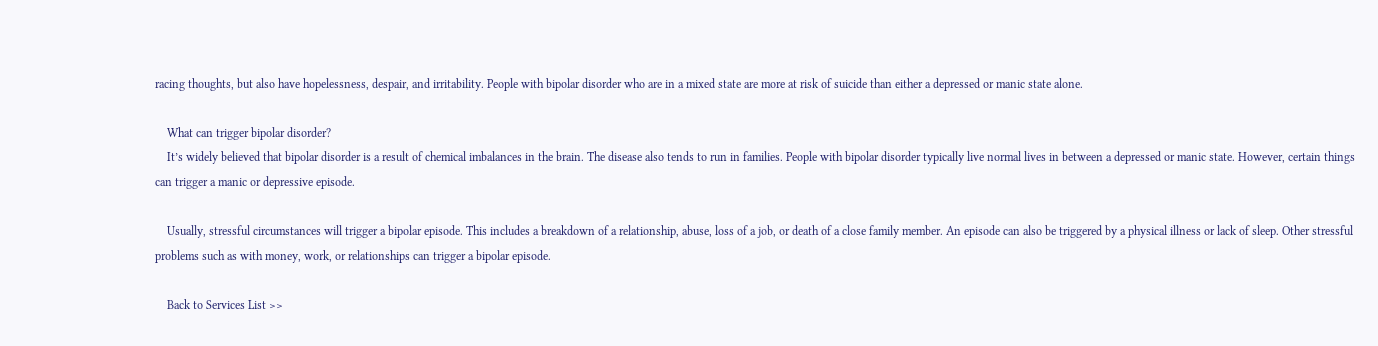racing thoughts, but also have hopelessness, despair, and irritability. People with bipolar disorder who are in a mixed state are more at risk of suicide than either a depressed or manic state alone.

    What can trigger bipolar disorder?
    It’s widely believed that bipolar disorder is a result of chemical imbalances in the brain. The disease also tends to run in families. People with bipolar disorder typically live normal lives in between a depressed or manic state. However, certain things can trigger a manic or depressive episode.

    Usually, stressful circumstances will trigger a bipolar episode. This includes a breakdown of a relationship, abuse, loss of a job, or death of a close family member. An episode can also be triggered by a physical illness or lack of sleep. Other stressful problems such as with money, work, or relationships can trigger a bipolar episode.

    Back to Services List >>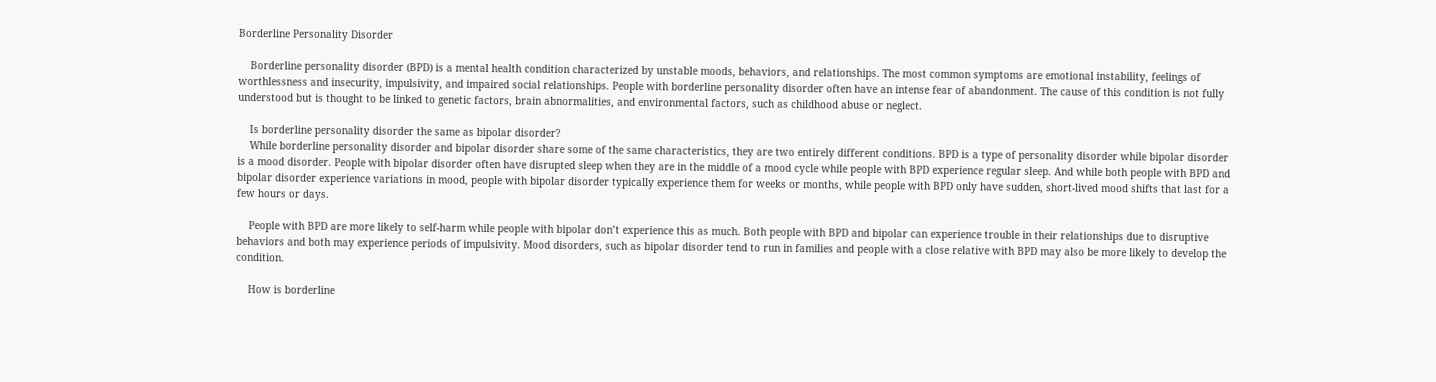Borderline Personality Disorder

    Borderline personality disorder (BPD) is a mental health condition characterized by unstable moods, behaviors, and relationships. The most common symptoms are emotional instability, feelings of worthlessness and insecurity, impulsivity, and impaired social relationships. People with borderline personality disorder often have an intense fear of abandonment. The cause of this condition is not fully understood but is thought to be linked to genetic factors, brain abnormalities, and environmental factors, such as childhood abuse or neglect.

    Is borderline personality disorder the same as bipolar disorder?
    While borderline personality disorder and bipolar disorder share some of the same characteristics, they are two entirely different conditions. BPD is a type of personality disorder while bipolar disorder is a mood disorder. People with bipolar disorder often have disrupted sleep when they are in the middle of a mood cycle while people with BPD experience regular sleep. And while both people with BPD and bipolar disorder experience variations in mood, people with bipolar disorder typically experience them for weeks or months, while people with BPD only have sudden, short-lived mood shifts that last for a few hours or days.

    People with BPD are more likely to self-harm while people with bipolar don’t experience this as much. Both people with BPD and bipolar can experience trouble in their relationships due to disruptive behaviors and both may experience periods of impulsivity. Mood disorders, such as bipolar disorder tend to run in families and people with a close relative with BPD may also be more likely to develop the condition.

    How is borderline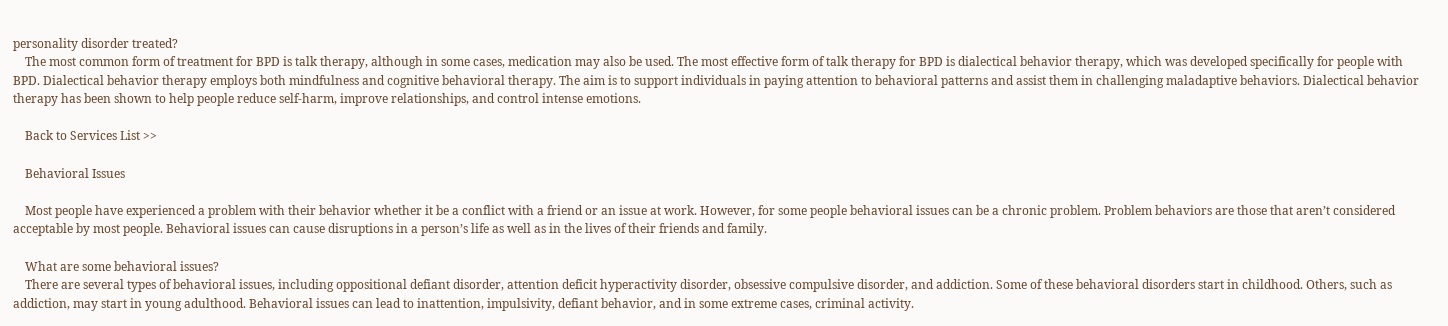personality disorder treated?
    The most common form of treatment for BPD is talk therapy, although in some cases, medication may also be used. The most effective form of talk therapy for BPD is dialectical behavior therapy, which was developed specifically for people with BPD. Dialectical behavior therapy employs both mindfulness and cognitive behavioral therapy. The aim is to support individuals in paying attention to behavioral patterns and assist them in challenging maladaptive behaviors. Dialectical behavior therapy has been shown to help people reduce self-harm, improve relationships, and control intense emotions.

    Back to Services List >>

    Behavioral Issues

    Most people have experienced a problem with their behavior whether it be a conflict with a friend or an issue at work. However, for some people behavioral issues can be a chronic problem. Problem behaviors are those that aren’t considered acceptable by most people. Behavioral issues can cause disruptions in a person’s life as well as in the lives of their friends and family.

    What are some behavioral issues?
    There are several types of behavioral issues, including oppositional defiant disorder, attention deficit hyperactivity disorder, obsessive compulsive disorder, and addiction. Some of these behavioral disorders start in childhood. Others, such as addiction, may start in young adulthood. Behavioral issues can lead to inattention, impulsivity, defiant behavior, and in some extreme cases, criminal activity.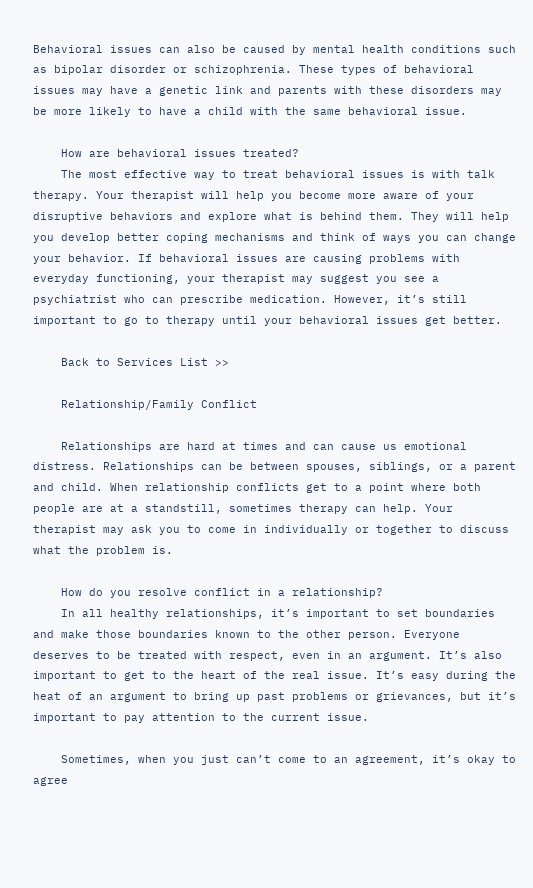Behavioral issues can also be caused by mental health conditions such as bipolar disorder or schizophrenia. These types of behavioral issues may have a genetic link and parents with these disorders may be more likely to have a child with the same behavioral issue.

    How are behavioral issues treated?
    The most effective way to treat behavioral issues is with talk therapy. Your therapist will help you become more aware of your disruptive behaviors and explore what is behind them. They will help you develop better coping mechanisms and think of ways you can change your behavior. If behavioral issues are causing problems with everyday functioning, your therapist may suggest you see a psychiatrist who can prescribe medication. However, it’s still important to go to therapy until your behavioral issues get better.

    Back to Services List >>

    Relationship/Family Conflict

    Relationships are hard at times and can cause us emotional distress. Relationships can be between spouses, siblings, or a parent and child. When relationship conflicts get to a point where both people are at a standstill, sometimes therapy can help. Your therapist may ask you to come in individually or together to discuss what the problem is.

    How do you resolve conflict in a relationship?
    In all healthy relationships, it’s important to set boundaries and make those boundaries known to the other person. Everyone deserves to be treated with respect, even in an argument. It’s also important to get to the heart of the real issue. It’s easy during the heat of an argument to bring up past problems or grievances, but it’s important to pay attention to the current issue.

    Sometimes, when you just can’t come to an agreement, it’s okay to agree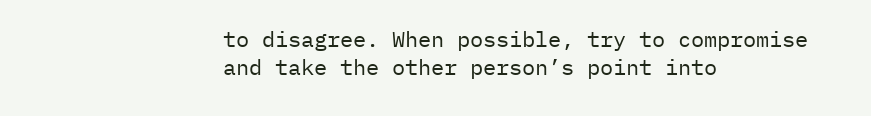to disagree. When possible, try to compromise and take the other person’s point into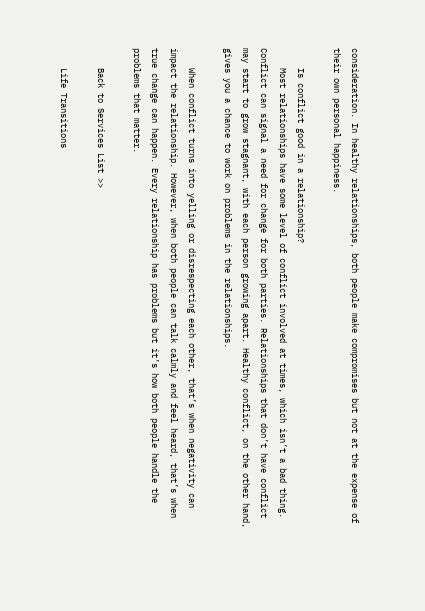consideration. In healthy relationships, both people make compromises but not at the expense of their own personal happiness.

    Is conflict good in a relationship?
    Most relationships have some level of conflict involved at times, which isn’t a bad thing. Conflict can signal a need for change for both parties. Relationships that don’t have conflict may start to grow stagnant, with each person growing apart. Healthy conflict, on the other hand, gives you a chance to work on problems in the relationships.

    When conflict turns into yelling or disrespecting each other, that’s when negativity can impact the relationship. However, when both people can talk calmly and feel heard, that’s when true change can happen. Every relationship has problems but it’s how both people handle the problems that matter.

    Back to Services List >>

    Life Transitions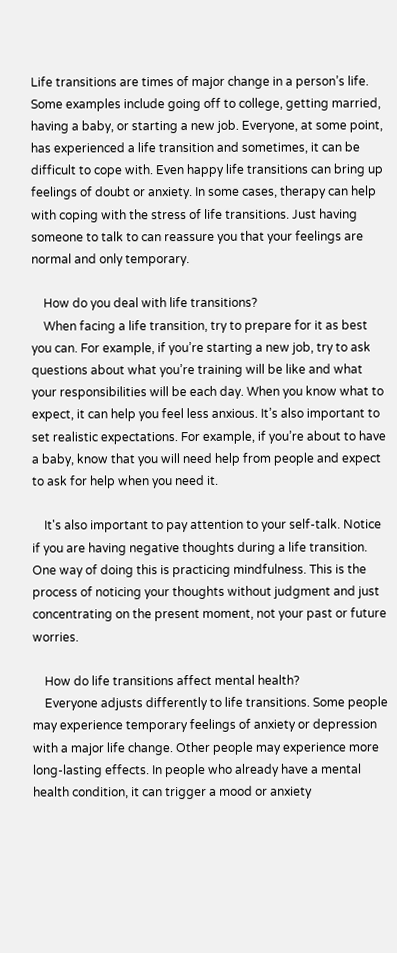Life transitions are times of major change in a person’s life. Some examples include going off to college, getting married, having a baby, or starting a new job. Everyone, at some point, has experienced a life transition and sometimes, it can be difficult to cope with. Even happy life transitions can bring up feelings of doubt or anxiety. In some cases, therapy can help with coping with the stress of life transitions. Just having someone to talk to can reassure you that your feelings are normal and only temporary.

    How do you deal with life transitions?
    When facing a life transition, try to prepare for it as best you can. For example, if you’re starting a new job, try to ask questions about what you’re training will be like and what your responsibilities will be each day. When you know what to expect, it can help you feel less anxious. It’s also important to set realistic expectations. For example, if you’re about to have a baby, know that you will need help from people and expect to ask for help when you need it.

    It's also important to pay attention to your self-talk. Notice if you are having negative thoughts during a life transition. One way of doing this is practicing mindfulness. This is the process of noticing your thoughts without judgment and just concentrating on the present moment, not your past or future worries.

    How do life transitions affect mental health?
    Everyone adjusts differently to life transitions. Some people may experience temporary feelings of anxiety or depression with a major life change. Other people may experience more long-lasting effects. In people who already have a mental health condition, it can trigger a mood or anxiety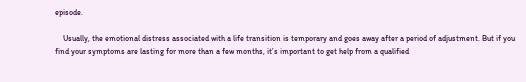episode.

    Usually, the emotional distress associated with a life transition is temporary and goes away after a period of adjustment. But if you find your symptoms are lasting for more than a few months, it’s important to get help from a qualified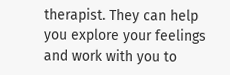therapist. They can help you explore your feelings and work with you to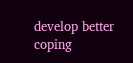develop better coping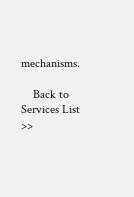mechanisms.

    Back to Services List >>